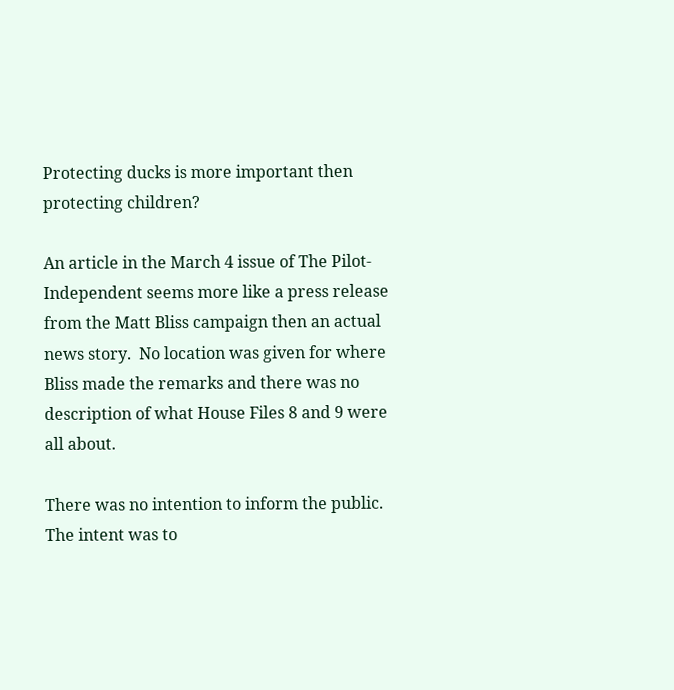Protecting ducks is more important then protecting children?

An article in the March 4 issue of The Pilot-Independent seems more like a press release from the Matt Bliss campaign then an actual news story.  No location was given for where Bliss made the remarks and there was no description of what House Files 8 and 9 were all about.

There was no intention to inform the public. The intent was to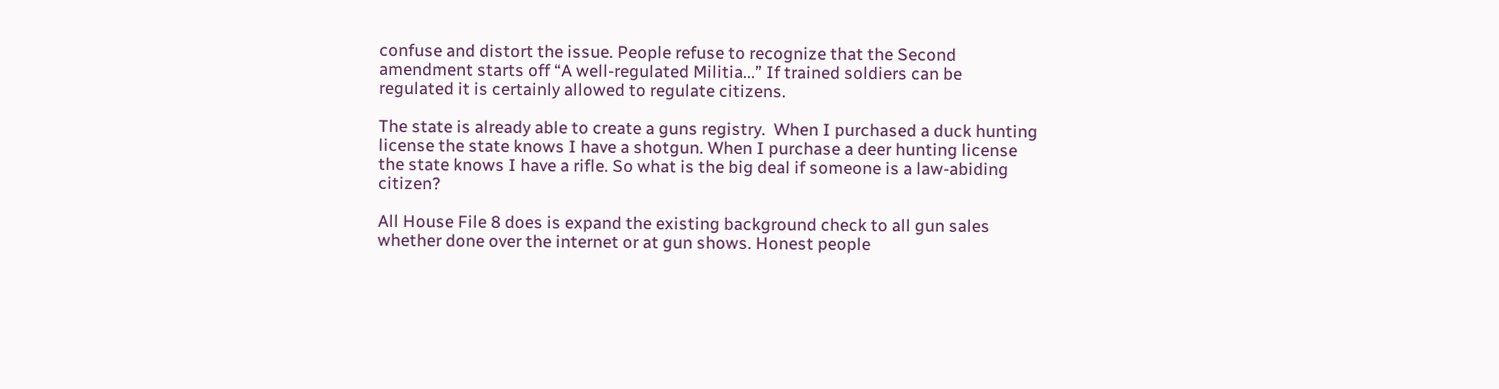confuse and distort the issue. People refuse to recognize that the Second amendment starts off “A well-regulated Militia...” If trained soldiers can be regulated it is certainly allowed to regulate citizens.

The state is already able to create a guns registry.  When I purchased a duck hunting license the state knows I have a shotgun. When I purchase a deer hunting license the state knows I have a rifle. So what is the big deal if someone is a law-abiding citizen?

All House File 8 does is expand the existing background check to all gun sales whether done over the internet or at gun shows. Honest people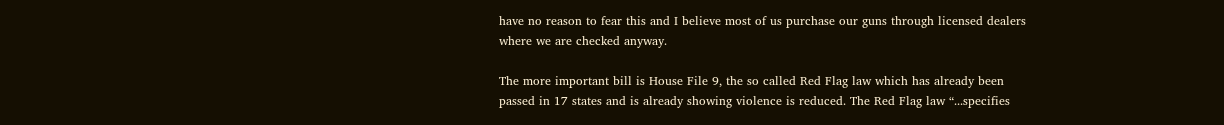have no reason to fear this and I believe most of us purchase our guns through licensed dealers where we are checked anyway.

The more important bill is House File 9, the so called Red Flag law which has already been passed in 17 states and is already showing violence is reduced. The Red Flag law “...specifies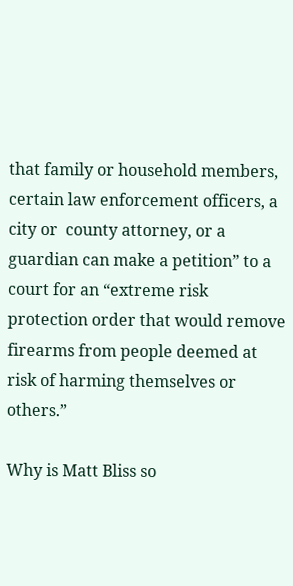that family or household members, certain law enforcement officers, a city or  county attorney, or a guardian can make a petition” to a court for an “extreme risk protection order that would remove firearms from people deemed at risk of harming themselves or others.”

Why is Matt Bliss so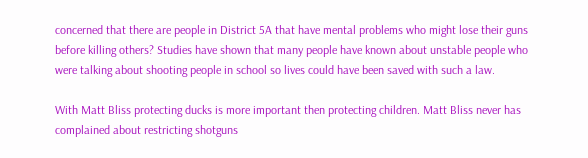concerned that there are people in District 5A that have mental problems who might lose their guns before killing others? Studies have shown that many people have known about unstable people who were talking about shooting people in school so lives could have been saved with such a law.

With Matt Bliss protecting ducks is more important then protecting children. Matt Bliss never has complained about restricting shotguns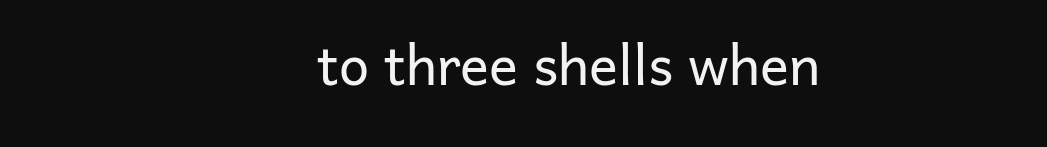to three shells when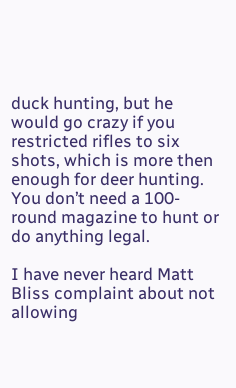duck hunting, but he would go crazy if you restricted rifles to six shots, which is more then enough for deer hunting. You don’t need a 100-round magazine to hunt or do anything legal.

I have never heard Matt Bliss complaint about not allowing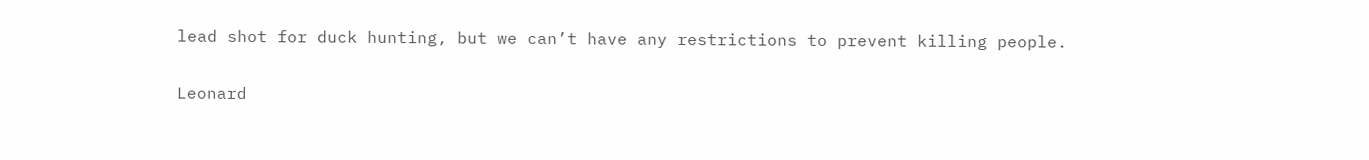lead shot for duck hunting, but we can’t have any restrictions to prevent killing people.

Leonard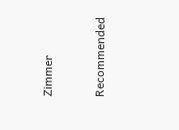Zimmer



Recommended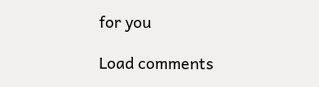for you

Load comments